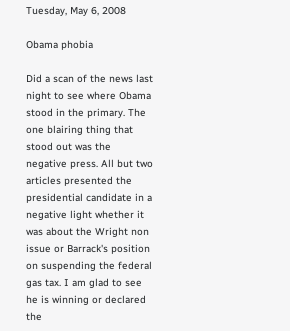Tuesday, May 6, 2008

Obama phobia

Did a scan of the news last night to see where Obama stood in the primary. The one blairing thing that stood out was the negative press. All but two articles presented the presidential candidate in a negative light whether it was about the Wright non issue or Barrack's position on suspending the federal gas tax. I am glad to see he is winning or declared the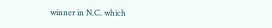winner in N.C. which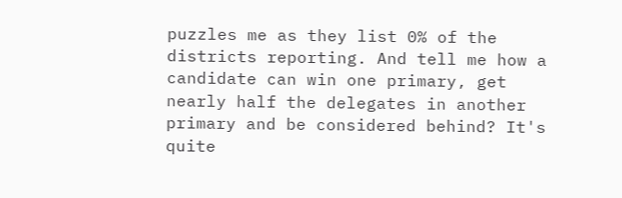puzzles me as they list 0% of the districts reporting. And tell me how a candidate can win one primary, get nearly half the delegates in another primary and be considered behind? It's quite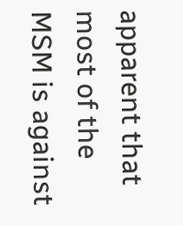apparent that most of the MSM is against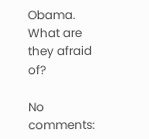Obama. What are they afraid of?

No comments: